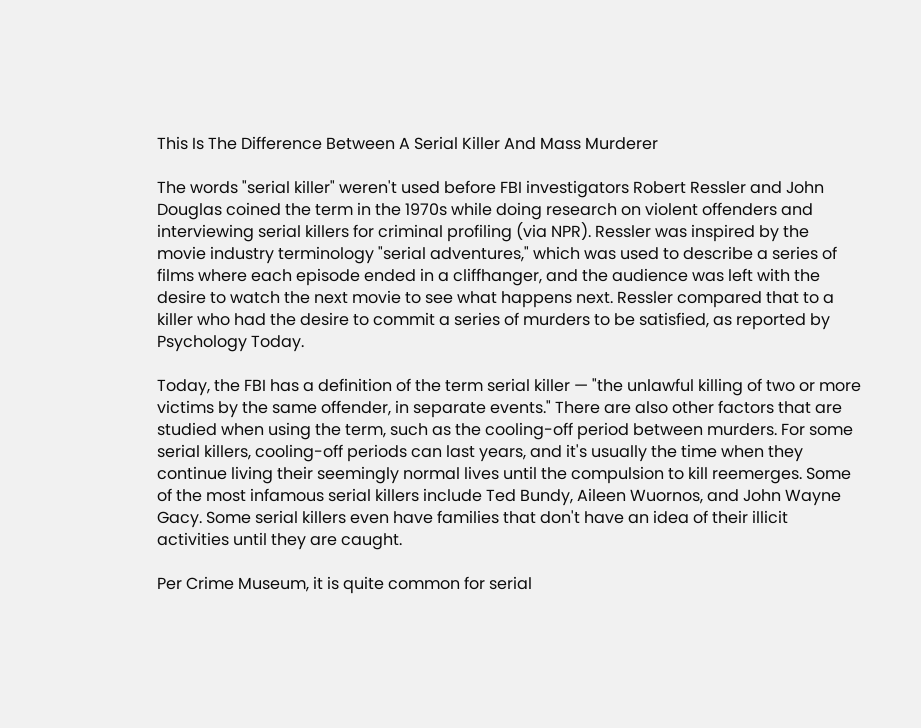This Is The Difference Between A Serial Killer And Mass Murderer

The words "serial killer" weren't used before FBI investigators Robert Ressler and John Douglas coined the term in the 1970s while doing research on violent offenders and interviewing serial killers for criminal profiling (via NPR). Ressler was inspired by the movie industry terminology "serial adventures," which was used to describe a series of films where each episode ended in a cliffhanger, and the audience was left with the desire to watch the next movie to see what happens next. Ressler compared that to a killer who had the desire to commit a series of murders to be satisfied, as reported by Psychology Today.

Today, the FBI has a definition of the term serial killer — "the unlawful killing of two or more victims by the same offender, in separate events." There are also other factors that are studied when using the term, such as the cooling-off period between murders. For some serial killers, cooling-off periods can last years, and it's usually the time when they continue living their seemingly normal lives until the compulsion to kill reemerges. Some of the most infamous serial killers include Ted Bundy, Aileen Wuornos, and John Wayne Gacy. Some serial killers even have families that don't have an idea of their illicit activities until they are caught.

Per Crime Museum, it is quite common for serial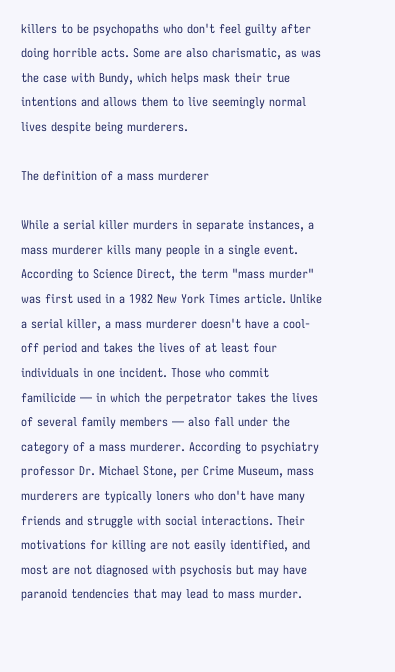killers to be psychopaths who don't feel guilty after doing horrible acts. Some are also charismatic, as was the case with Bundy, which helps mask their true intentions and allows them to live seemingly normal lives despite being murderers.

The definition of a mass murderer

While a serial killer murders in separate instances, a mass murderer kills many people in a single event. According to Science Direct, the term "mass murder" was first used in a 1982 New York Times article. Unlike a serial killer, a mass murderer doesn't have a cool-off period and takes the lives of at least four individuals in one incident. Those who commit familicide — in which the perpetrator takes the lives of several family members — also fall under the category of a mass murderer. According to psychiatry professor Dr. Michael Stone, per Crime Museum, mass murderers are typically loners who don't have many friends and struggle with social interactions. Their motivations for killing are not easily identified, and most are not diagnosed with psychosis but may have paranoid tendencies that may lead to mass murder.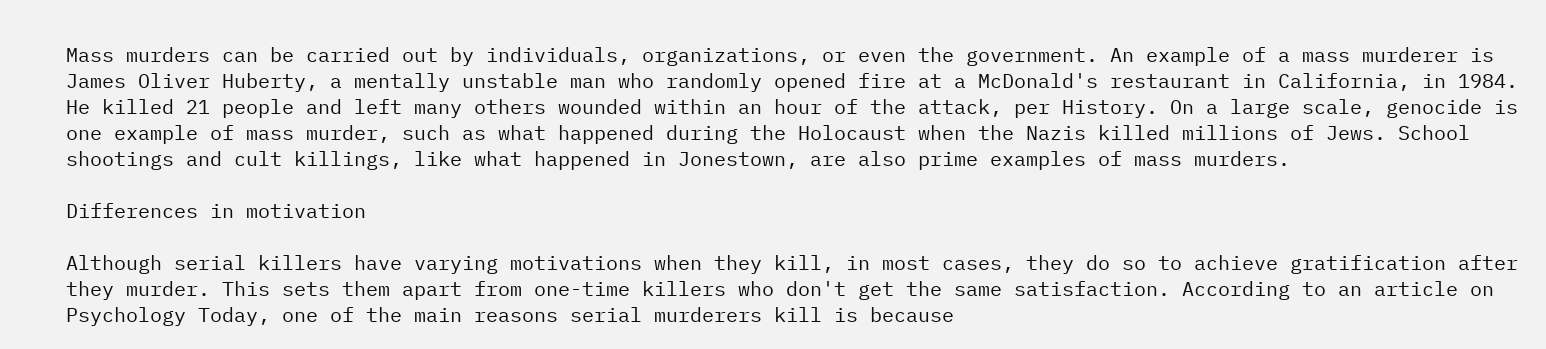Mass murders can be carried out by individuals, organizations, or even the government. An example of a mass murderer is James Oliver Huberty, a mentally unstable man who randomly opened fire at a McDonald's restaurant in California, in 1984. He killed 21 people and left many others wounded within an hour of the attack, per History. On a large scale, genocide is one example of mass murder, such as what happened during the Holocaust when the Nazis killed millions of Jews. School shootings and cult killings, like what happened in Jonestown, are also prime examples of mass murders.

Differences in motivation

Although serial killers have varying motivations when they kill, in most cases, they do so to achieve gratification after they murder. This sets them apart from one-time killers who don't get the same satisfaction. According to an article on Psychology Today, one of the main reasons serial murderers kill is because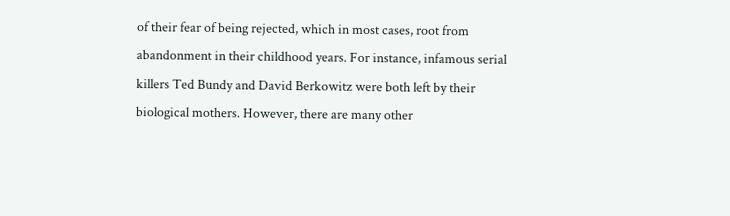of their fear of being rejected, which in most cases, root from abandonment in their childhood years. For instance, infamous serial killers Ted Bundy and David Berkowitz were both left by their biological mothers. However, there are many other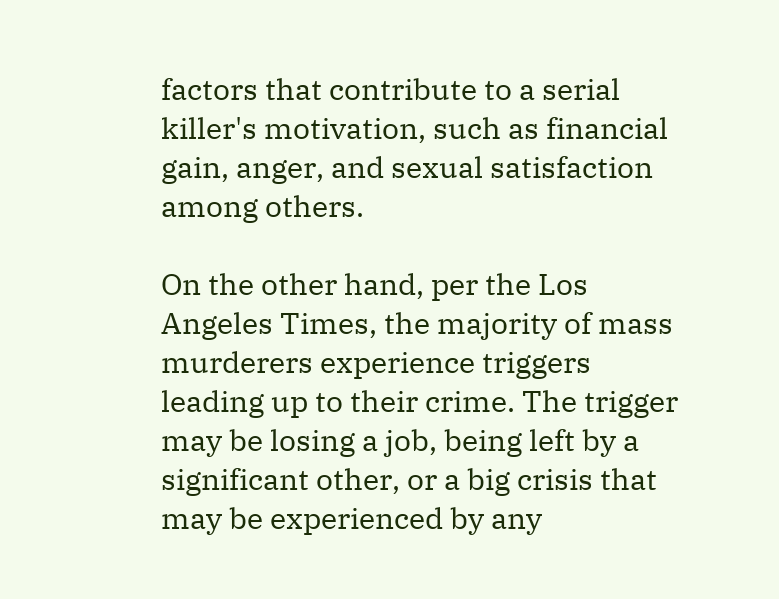factors that contribute to a serial killer's motivation, such as financial gain, anger, and sexual satisfaction among others.

On the other hand, per the Los Angeles Times, the majority of mass murderers experience triggers leading up to their crime. The trigger may be losing a job, being left by a significant other, or a big crisis that may be experienced by any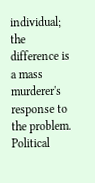individual; the difference is a mass murderer's response to the problem. Political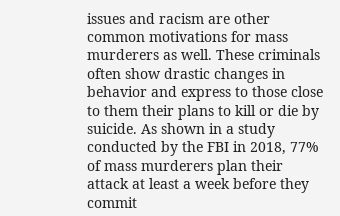issues and racism are other common motivations for mass murderers as well. These criminals often show drastic changes in behavior and express to those close to them their plans to kill or die by suicide. As shown in a study conducted by the FBI in 2018, 77% of mass murderers plan their attack at least a week before they commit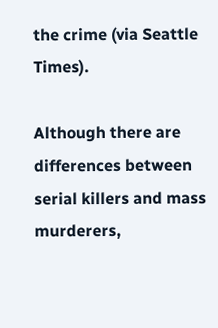the crime (via Seattle Times).

Although there are differences between serial killers and mass murderers,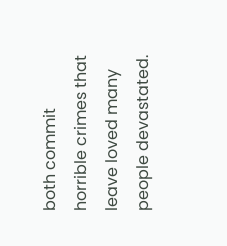both commit horrible crimes that leave loved many people devastated.